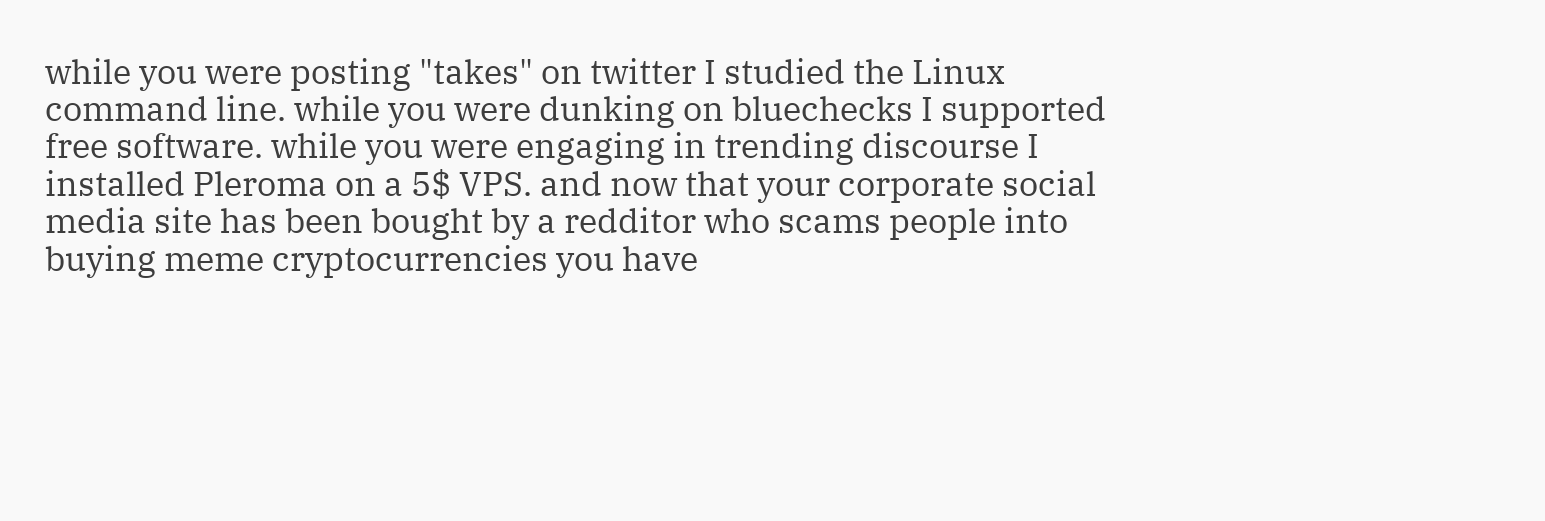while you were posting "takes" on twitter I studied the Linux command line. while you were dunking on bluechecks I supported free software. while you were engaging in trending discourse I installed Pleroma on a 5$ VPS. and now that your corporate social media site has been bought by a redditor who scams people into buying meme cryptocurrencies you have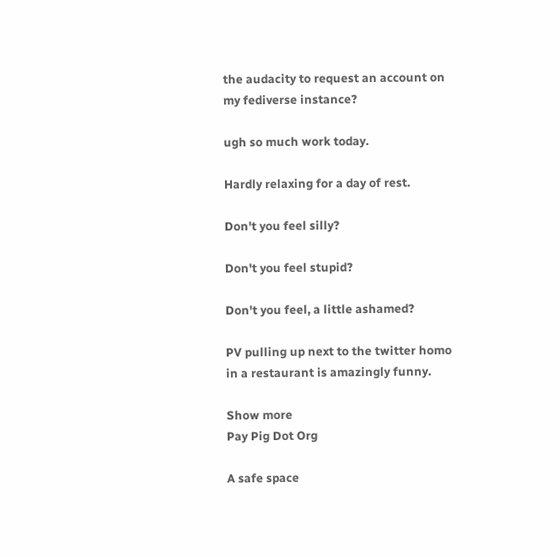the audacity to request an account on my fediverse instance?

ugh so much work today.

Hardly relaxing for a day of rest.

Don't you feel silly?

Don't you feel stupid?

Don't you feel, a little ashamed?

PV pulling up next to the twitter homo in a restaurant is amazingly funny.

Show more
Pay Pig Dot Org

A safe space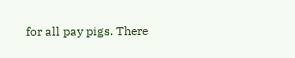for all pay pigs. There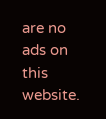are no ads on this website.